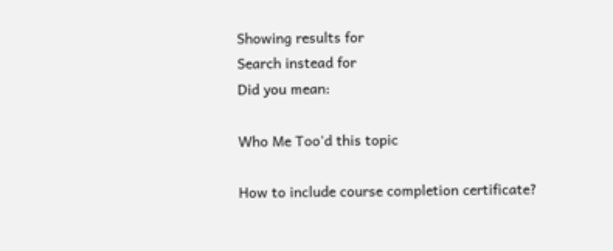Showing results for
Search instead for
Did you mean:

Who Me Too'd this topic

How to include course completion certificate?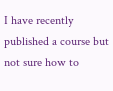I have recently published a course but not sure how to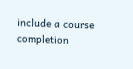include a course completion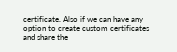certificate. Also if we can have any option to create custom certificates and share the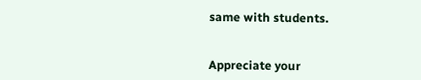same with students.


Appreciate your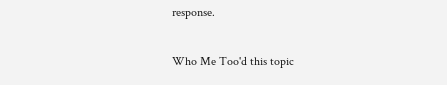response.

Who Me Too'd this topic